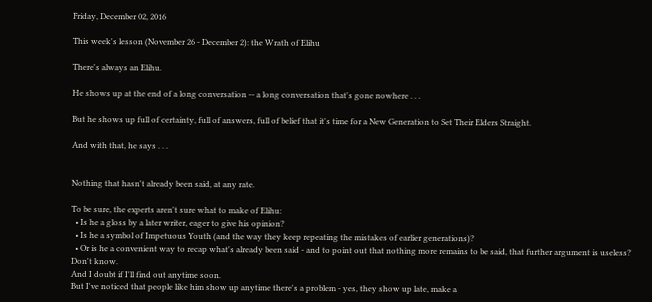Friday, December 02, 2016

This week's lesson (November 26 - December 2): the Wrath of Elihu

There's always an Elihu.

He shows up at the end of a long conversation -- a long conversation that's gone nowhere . . .

But he shows up full of certainty, full of answers, full of belief that it's time for a New Generation to Set Their Elders Straight.

And with that, he says . . .


Nothing that hasn't already been said, at any rate.

To be sure, the experts aren't sure what to make of Elihu:
  • Is he a gloss by a later writer, eager to give his opinion?
  • Is he a symbol of Impetuous Youth (and the way they keep repeating the mistakes of earlier generations)?
  • Or is he a convenient way to recap what's already been said - and to point out that nothing more remains to be said, that further argument is useless?
Don't know.
And I doubt if I'll find out anytime soon.
But I've noticed that people like him show up anytime there's a problem - yes, they show up late, make a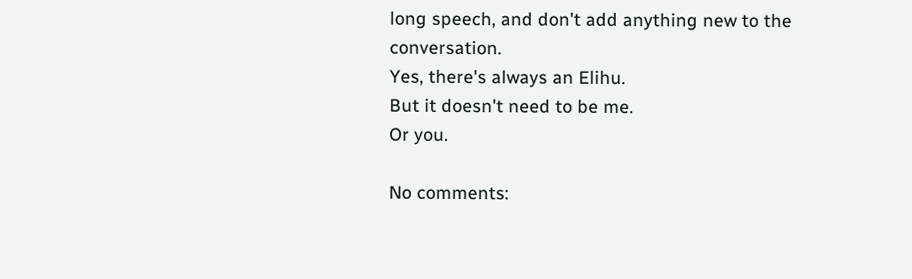long speech, and don't add anything new to the conversation.
Yes, there's always an Elihu.
But it doesn't need to be me.
Or you.

No comments: